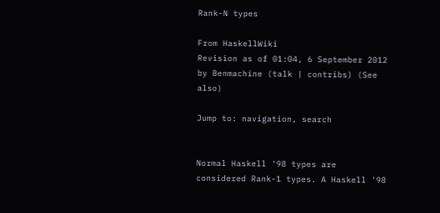Rank-N types

From HaskellWiki
Revision as of 01:04, 6 September 2012 by Benmachine (talk | contribs) (See also)

Jump to: navigation, search


Normal Haskell '98 types are considered Rank-1 types. A Haskell '98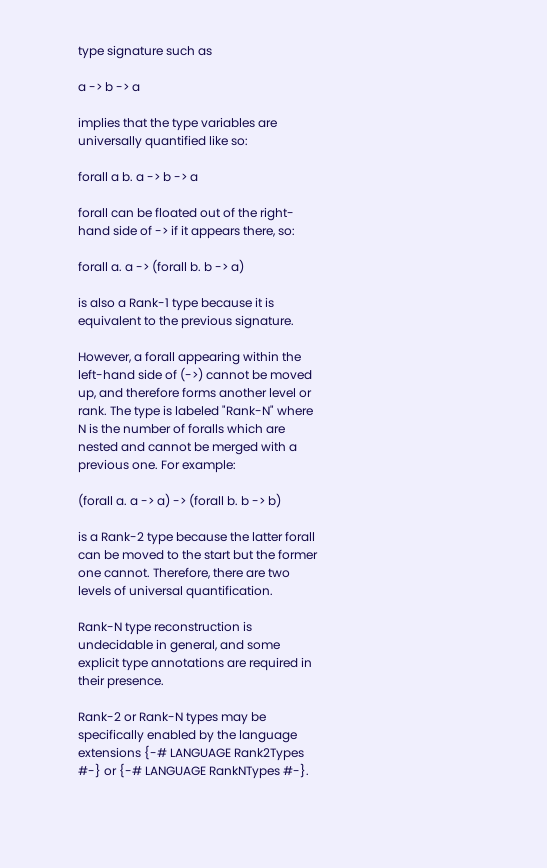type signature such as

a -> b -> a

implies that the type variables are universally quantified like so:

forall a b. a -> b -> a

forall can be floated out of the right-hand side of -> if it appears there, so:

forall a. a -> (forall b. b -> a)

is also a Rank-1 type because it is equivalent to the previous signature.

However, a forall appearing within the left-hand side of (->) cannot be moved up, and therefore forms another level or rank. The type is labeled "Rank-N" where N is the number of foralls which are nested and cannot be merged with a previous one. For example:

(forall a. a -> a) -> (forall b. b -> b)

is a Rank-2 type because the latter forall can be moved to the start but the former one cannot. Therefore, there are two levels of universal quantification.

Rank-N type reconstruction is undecidable in general, and some explicit type annotations are required in their presence.

Rank-2 or Rank-N types may be specifically enabled by the language extensions {-# LANGUAGE Rank2Types #-} or {-# LANGUAGE RankNTypes #-}.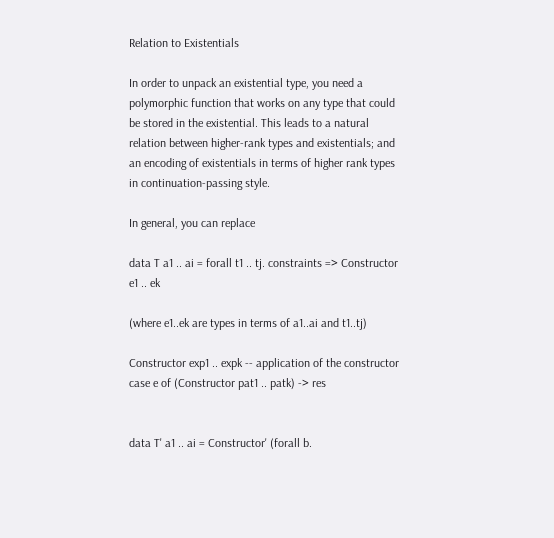Relation to Existentials

In order to unpack an existential type, you need a polymorphic function that works on any type that could be stored in the existential. This leads to a natural relation between higher-rank types and existentials; and an encoding of existentials in terms of higher rank types in continuation-passing style.

In general, you can replace

data T a1 .. ai = forall t1 .. tj. constraints => Constructor e1 .. ek

(where e1..ek are types in terms of a1..ai and t1..tj)

Constructor exp1 .. expk -- application of the constructor
case e of (Constructor pat1 .. patk) -> res


data T' a1 .. ai = Constructor' (forall b.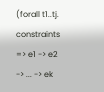(forall t1..tj. constraints => e1 -> e2 -> ... -> ek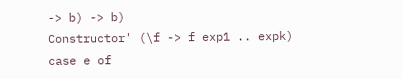-> b) -> b)
Constructor' (\f -> f exp1 .. expk)
case e of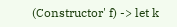(Constructor' f) -> let k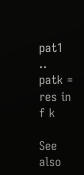pat1 .. patk = res in f k

See also